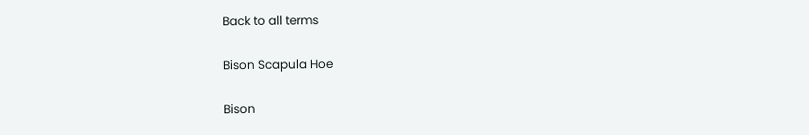Back to all terms

Bison Scapula Hoe

Bison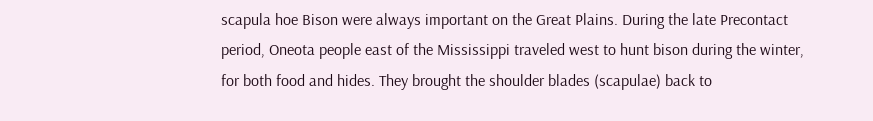scapula hoe Bison were always important on the Great Plains. During the late Precontact period, Oneota people east of the Mississippi traveled west to hunt bison during the winter, for both food and hides. They brought the shoulder blades (scapulae) back to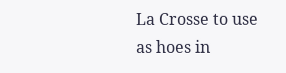La Crosse to use as hoes in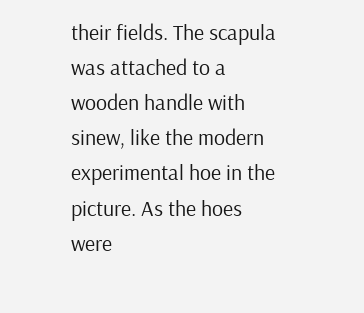their fields. The scapula was attached to a wooden handle with sinew, like the modern experimental hoe in the picture. As the hoes were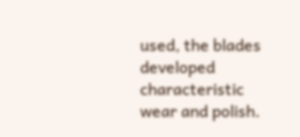used, the blades developed characteristic wear and polish.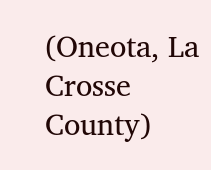(Oneota, La Crosse County)